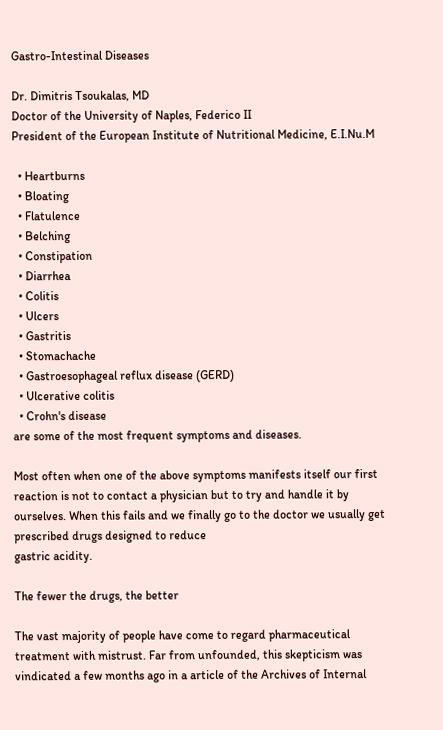Gastro-Intestinal Diseases

Dr. Dimitris Tsoukalas, MD
Doctor of the University of Naples, Federico II
President of the European Institute of Nutritional Medicine, E.I.Nu.M

  • Heartburns
  • Bloating
  • Flatulence
  • Belching
  • Constipation
  • Diarrhea
  • Colitis
  • Ulcers
  • Gastritis
  • Stomachache
  • Gastroesophageal reflux disease (GERD)
  • Ulcerative colitis
  • Crohn's disease
are some of the most frequent symptoms and diseases.

Most often when one of the above symptoms manifests itself our first reaction is not to contact a physician but to try and handle it by ourselves. When this fails and we finally go to the doctor we usually get prescribed drugs designed to reduce
gastric acidity.

The fewer the drugs, the better

The vast majority of people have come to regard pharmaceutical treatment with mistrust. Far from unfounded, this skepticism was vindicated a few months ago in a article of the Archives of Internal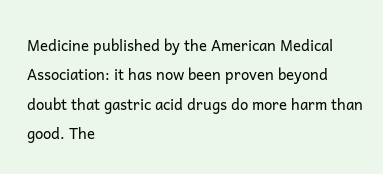Medicine published by the American Medical Association: it has now been proven beyond doubt that gastric acid drugs do more harm than good. The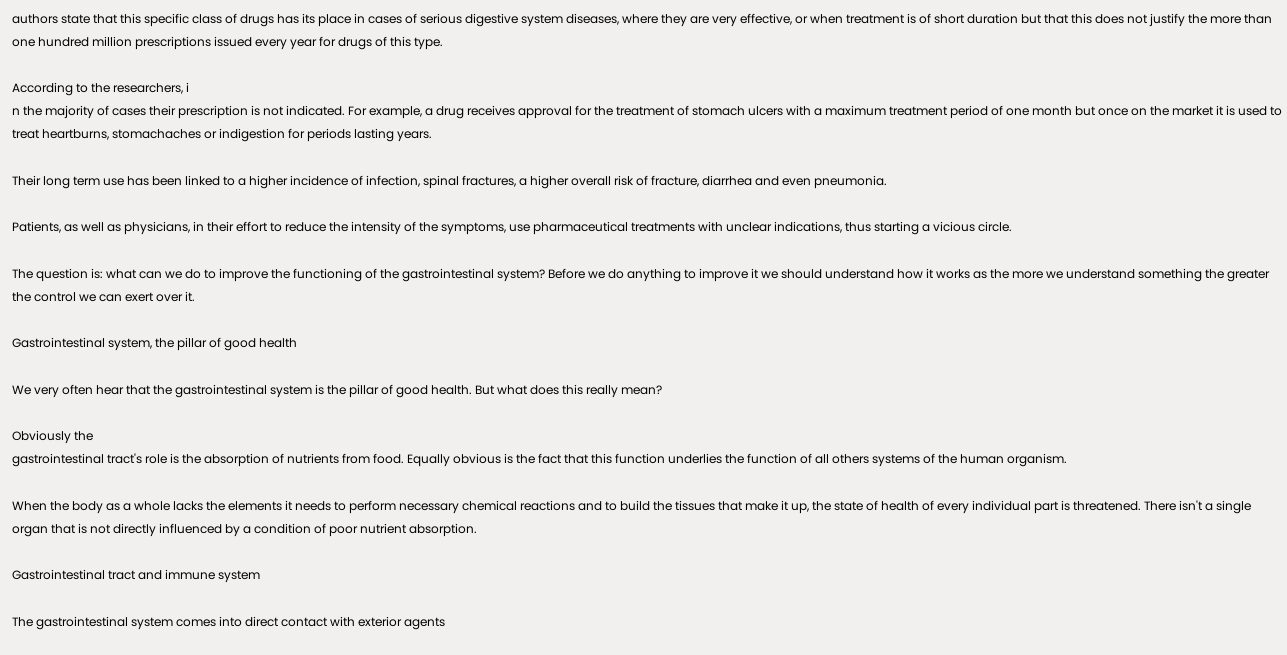authors state that this specific class of drugs has its place in cases of serious digestive system diseases, where they are very effective, or when treatment is of short duration but that this does not justify the more than one hundred million prescriptions issued every year for drugs of this type.

According to the researchers, i
n the majority of cases their prescription is not indicated. For example, a drug receives approval for the treatment of stomach ulcers with a maximum treatment period of one month but once on the market it is used to treat heartburns, stomachaches or indigestion for periods lasting years.

Their long term use has been linked to a higher incidence of infection, spinal fractures, a higher overall risk of fracture, diarrhea and even pneumonia.

Patients, as well as physicians, in their effort to reduce the intensity of the symptoms, use pharmaceutical treatments with unclear indications, thus starting a vicious circle.

The question is: what can we do to improve the functioning of the gastrointestinal system? Before we do anything to improve it we should understand how it works as the more we understand something the greater the control we can exert over it.

Gastrointestinal system, the pillar of good health

We very often hear that the gastrointestinal system is the pillar of good health. But what does this really mean?

Obviously the
gastrointestinal tract's role is the absorption of nutrients from food. Equally obvious is the fact that this function underlies the function of all others systems of the human organism.

When the body as a whole lacks the elements it needs to perform necessary chemical reactions and to build the tissues that make it up, the state of health of every individual part is threatened. There isn't a single organ that is not directly influenced by a condition of poor nutrient absorption.

Gastrointestinal tract and immune system

The gastrointestinal system comes into direct contact with exterior agents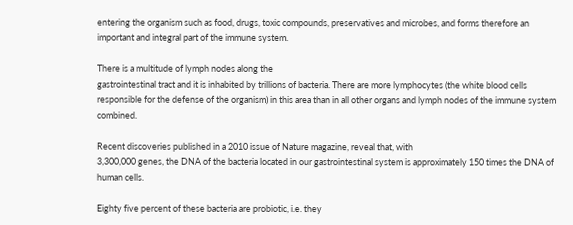entering the organism such as food, drugs, toxic compounds, preservatives and microbes, and forms therefore an important and integral part of the immune system.

There is a multitude of lymph nodes along the
gastrointestinal tract and it is inhabited by trillions of bacteria. There are more lymphocytes (the white blood cells responsible for the defense of the organism) in this area than in all other organs and lymph nodes of the immune system combined.

Recent discoveries published in a 2010 issue of Nature magazine, reveal that, with
3,300,000 genes, the DNA of the bacteria located in our gastrointestinal system is approximately 150 times the DNA of human cells.

Eighty five percent of these bacteria are probiotic, i.e. they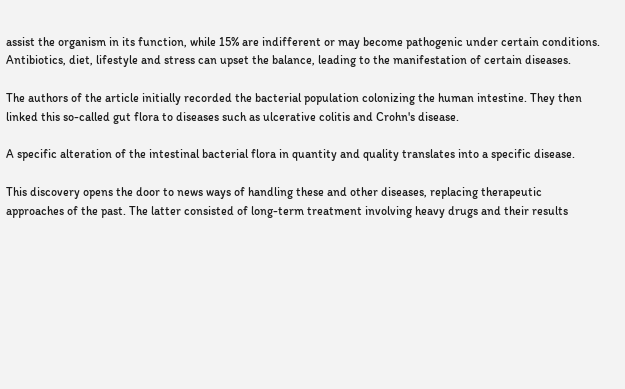assist the organism in its function, while 15% are indifferent or may become pathogenic under certain conditions. Antibiotics, diet, lifestyle and stress can upset the balance, leading to the manifestation of certain diseases.

The authors of the article initially recorded the bacterial population colonizing the human intestine. They then linked this so-called gut flora to diseases such as ulcerative colitis and Crohn's disease.

A specific alteration of the intestinal bacterial flora in quantity and quality translates into a specific disease.

This discovery opens the door to news ways of handling these and other diseases, replacing therapeutic approaches of the past. The latter consisted of long-term treatment involving heavy drugs and their results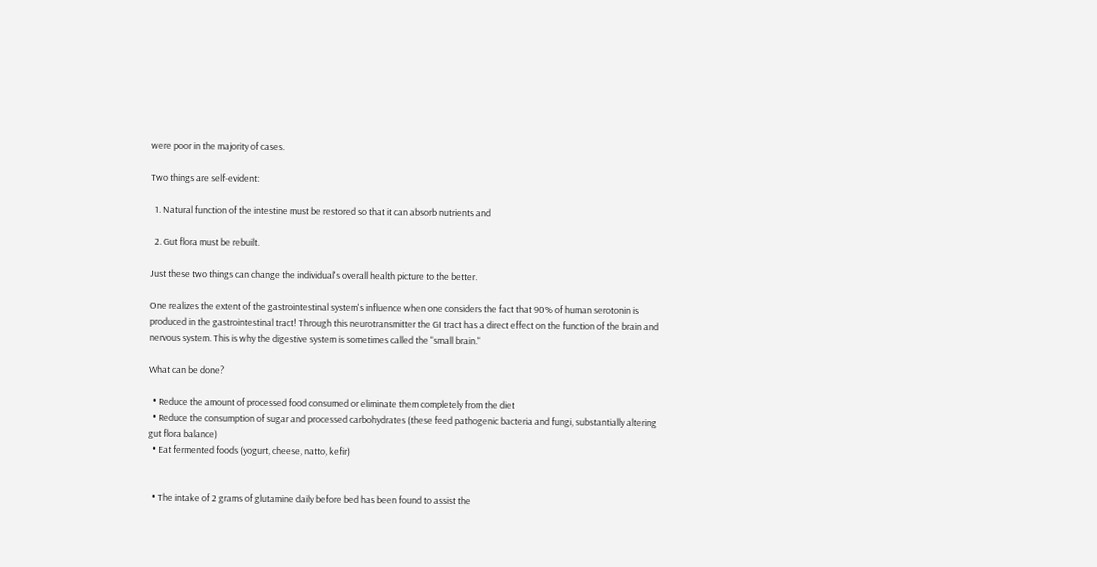were poor in the majority of cases.

Two things are self-evident:

  1. Natural function of the intestine must be restored so that it can absorb nutrients and

  2. Gut flora must be rebuilt.

Just these two things can change the individual's overall health picture to the better.

One realizes the extent of the gastrointestinal system's influence when one considers the fact that 90% of human serotonin is produced in the gastrointestinal tract! Through this neurotransmitter the GI tract has a direct effect on the function of the brain and nervous system. This is why the digestive system is sometimes called the "small brain."

What can be done?

  • Reduce the amount of processed food consumed or eliminate them completely from the diet
  • Reduce the consumption of sugar and processed carbohydrates (these feed pathogenic bacteria and fungi, substantially altering gut flora balance)
  • Eat fermented foods (yogurt, cheese, natto, kefir)


  • The intake of 2 grams of glutamine daily before bed has been found to assist the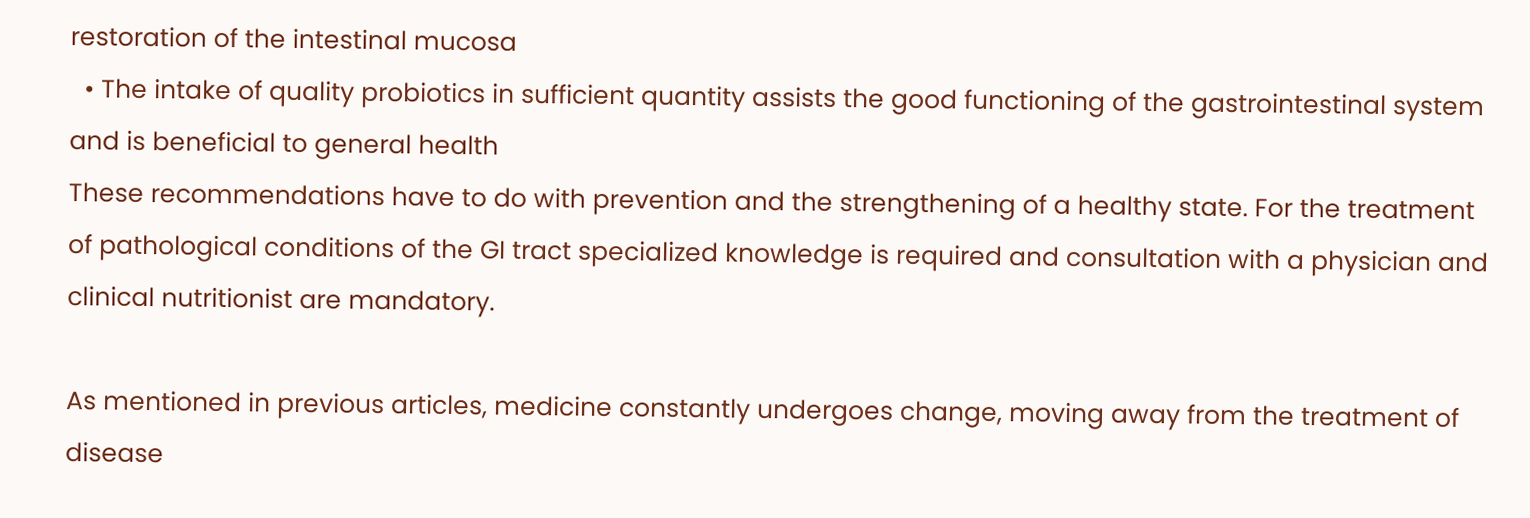restoration of the intestinal mucosa
  • The intake of quality probiotics in sufficient quantity assists the good functioning of the gastrointestinal system and is beneficial to general health
These recommendations have to do with prevention and the strengthening of a healthy state. For the treatment of pathological conditions of the GI tract specialized knowledge is required and consultation with a physician and clinical nutritionist are mandatory.

As mentioned in previous articles, medicine constantly undergoes change, moving away from the treatment of disease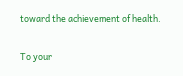toward the achievement of health.

To your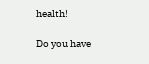health!

Do you have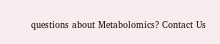questions about Metabolomics? Contact Us